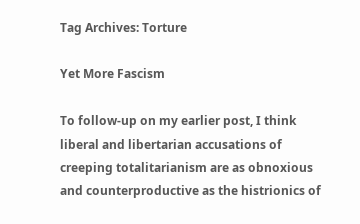Tag Archives: Torture

Yet More Fascism

To follow-up on my earlier post, I think liberal and libertarian accusations of creeping totalitarianism are as obnoxious and counterproductive as the histrionics of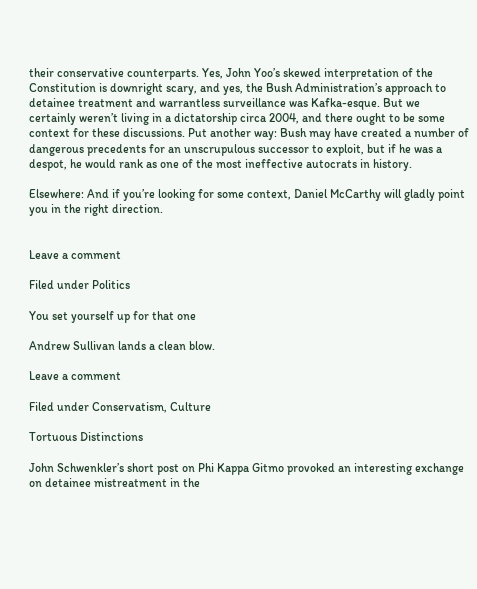their conservative counterparts. Yes, John Yoo’s skewed interpretation of the Constitution is downright scary, and yes, the Bush Administration’s approach to detainee treatment and warrantless surveillance was Kafka-esque. But we certainly weren’t living in a dictatorship circa 2004, and there ought to be some context for these discussions. Put another way: Bush may have created a number of dangerous precedents for an unscrupulous successor to exploit, but if he was a despot, he would rank as one of the most ineffective autocrats in history.

Elsewhere: And if you’re looking for some context, Daniel McCarthy will gladly point you in the right direction.


Leave a comment

Filed under Politics

You set yourself up for that one

Andrew Sullivan lands a clean blow.

Leave a comment

Filed under Conservatism, Culture

Tortuous Distinctions

John Schwenkler’s short post on Phi Kappa Gitmo provoked an interesting exchange on detainee mistreatment in the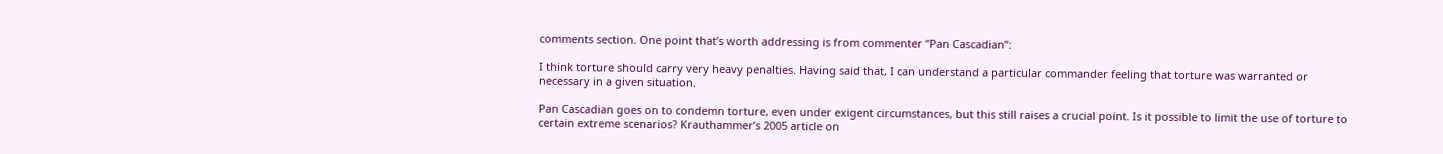comments section. One point that’s worth addressing is from commenter “Pan Cascadian”:

I think torture should carry very heavy penalties. Having said that, I can understand a particular commander feeling that torture was warranted or necessary in a given situation.

Pan Cascadian goes on to condemn torture, even under exigent circumstances, but this still raises a crucial point. Is it possible to limit the use of torture to certain extreme scenarios? Krauthammer’s 2005 article on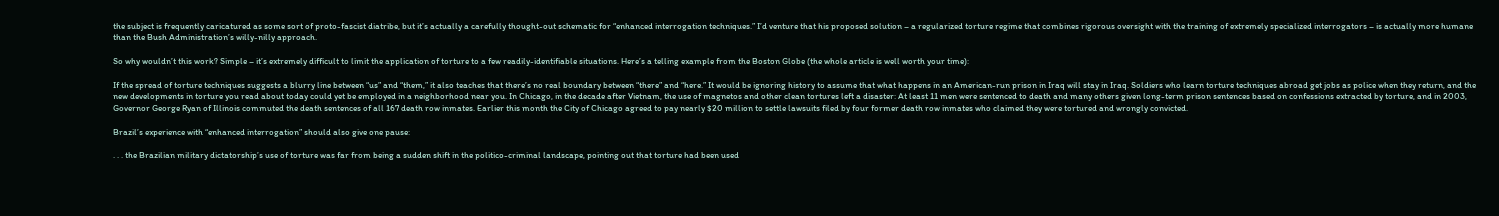the subject is frequently caricatured as some sort of proto-fascist diatribe, but it’s actually a carefully thought-out schematic for “enhanced interrogation techniques.” I’d venture that his proposed solution – a regularized torture regime that combines rigorous oversight with the training of extremely specialized interrogators – is actually more humane than the Bush Administration’s willy-nilly approach.

So why wouldn’t this work? Simple – it’s extremely difficult to limit the application of torture to a few readily-identifiable situations. Here’s a telling example from the Boston Globe (the whole article is well worth your time):

If the spread of torture techniques suggests a blurry line between “us” and “them,” it also teaches that there’s no real boundary between “there” and “here.” It would be ignoring history to assume that what happens in an American-run prison in Iraq will stay in Iraq. Soldiers who learn torture techniques abroad get jobs as police when they return, and the new developments in torture you read about today could yet be employed in a neighborhood near you. In Chicago, in the decade after Vietnam, the use of magnetos and other clean tortures left a disaster: At least 11 men were sentenced to death and many others given long-term prison sentences based on confessions extracted by torture, and in 2003, Governor George Ryan of Illinois commuted the death sentences of all 167 death row inmates. Earlier this month the City of Chicago agreed to pay nearly $20 million to settle lawsuits filed by four former death row inmates who claimed they were tortured and wrongly convicted.

Brazil’s experience with “enhanced interrogation” should also give one pause:

. . . the Brazilian military dictatorship’s use of torture was far from being a sudden shift in the politico-criminal landscape, pointing out that torture had been used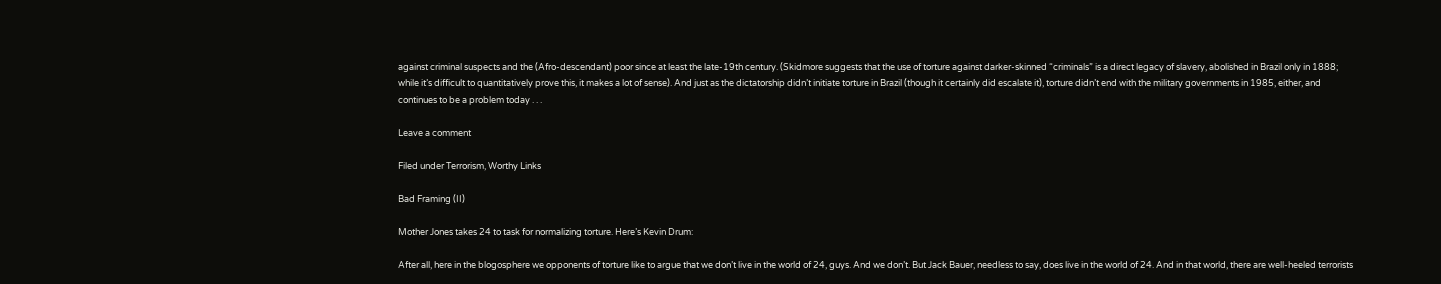against criminal suspects and the (Afro-descendant) poor since at least the late-19th century. (Skidmore suggests that the use of torture against darker-skinned “criminals” is a direct legacy of slavery, abolished in Brazil only in 1888; while it’s difficult to quantitatively prove this, it makes a lot of sense). And just as the dictatorship didn’t initiate torture in Brazil (though it certainly did escalate it), torture didn’t end with the military governments in 1985, either, and continues to be a problem today . . .

Leave a comment

Filed under Terrorism, Worthy Links

Bad Framing (II)

Mother Jones takes 24 to task for normalizing torture. Here’s Kevin Drum:

After all, here in the blogosphere we opponents of torture like to argue that we don’t live in the world of 24, guys. And we don’t. But Jack Bauer, needless to say, does live in the world of 24. And in that world, there are well-heeled terrorists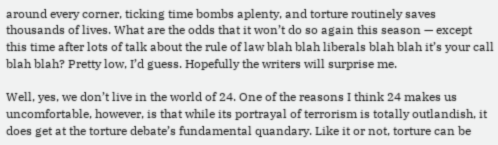around every corner, ticking time bombs aplenty, and torture routinely saves thousands of lives. What are the odds that it won’t do so again this season — except this time after lots of talk about the rule of law blah blah liberals blah blah it’s your call blah blah? Pretty low, I’d guess. Hopefully the writers will surprise me.

Well, yes, we don’t live in the world of 24. One of the reasons I think 24 makes us uncomfortable, however, is that while its portrayal of terrorism is totally outlandish, it does get at the torture debate’s fundamental quandary. Like it or not, torture can be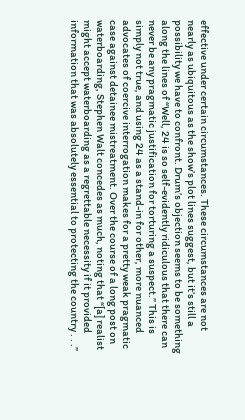effective under certain circumstances. These circumstances are not nearly as ubiquitous as the show’s plot lines suggest, but it’s still a possibility we have to confront. Drum’s objection seems to be something along the lines of “Well, 24 is so self-evidently ridiculous that there can never be any pragmatic justification for torturing a suspect.” This is simply not true, and using 24 as a stand-in for other, more nuanced advocates of coercive interrogation makes for a pretty weak pragmatic case against detainee mistreatment. Over the course of a long post on waterboarding, Stephen Walt concedes as much, noting that “[a] realist might accept waterboarding as a regrettable necessity if it provided information that was absolutely essential to protecting the country . . .”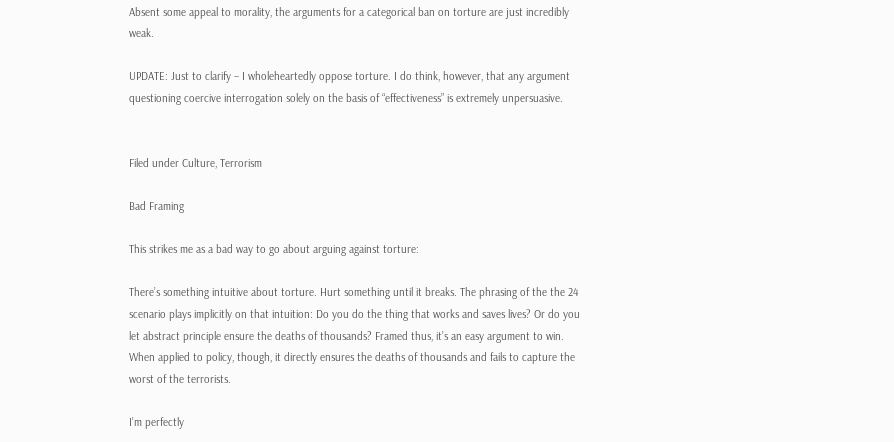Absent some appeal to morality, the arguments for a categorical ban on torture are just incredibly weak.

UPDATE: Just to clarify – I wholeheartedly oppose torture. I do think, however, that any argument questioning coercive interrogation solely on the basis of “effectiveness” is extremely unpersuasive.


Filed under Culture, Terrorism

Bad Framing

This strikes me as a bad way to go about arguing against torture:

There’s something intuitive about torture. Hurt something until it breaks. The phrasing of the the 24 scenario plays implicitly on that intuition: Do you do the thing that works and saves lives? Or do you let abstract principle ensure the deaths of thousands? Framed thus, it’s an easy argument to win. When applied to policy, though, it directly ensures the deaths of thousands and fails to capture the worst of the terrorists.

I’m perfectly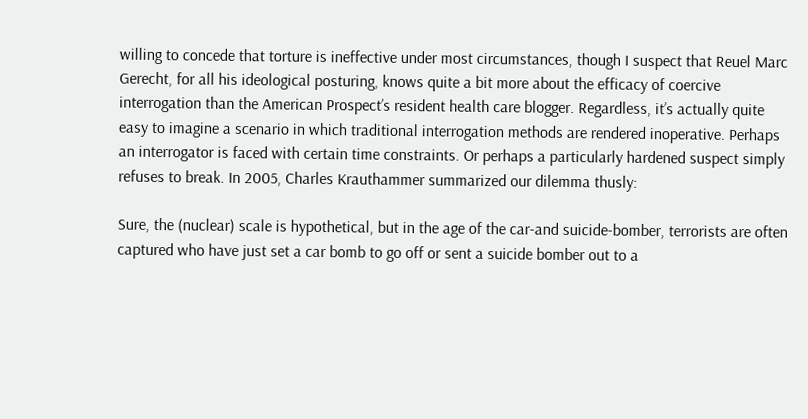willing to concede that torture is ineffective under most circumstances, though I suspect that Reuel Marc Gerecht, for all his ideological posturing, knows quite a bit more about the efficacy of coercive interrogation than the American Prospect’s resident health care blogger. Regardless, it’s actually quite easy to imagine a scenario in which traditional interrogation methods are rendered inoperative. Perhaps an interrogator is faced with certain time constraints. Or perhaps a particularly hardened suspect simply refuses to break. In 2005, Charles Krauthammer summarized our dilemma thusly:

Sure, the (nuclear) scale is hypothetical, but in the age of the car-and suicide-bomber, terrorists are often captured who have just set a car bomb to go off or sent a suicide bomber out to a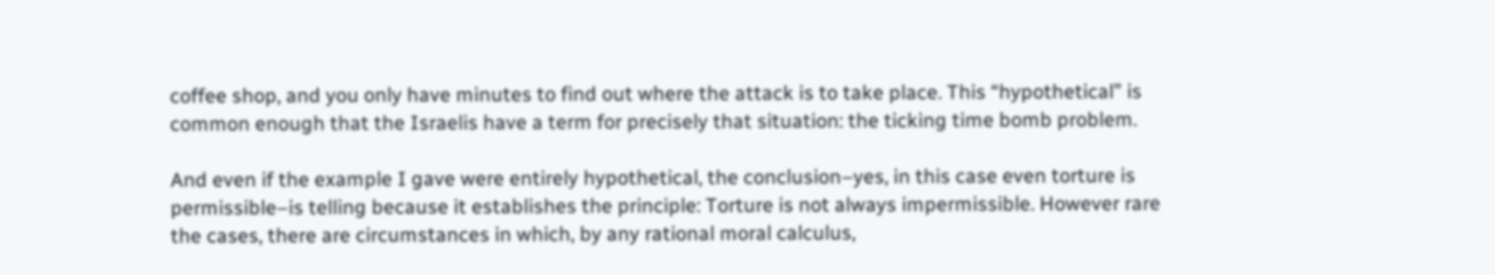coffee shop, and you only have minutes to find out where the attack is to take place. This “hypothetical” is common enough that the Israelis have a term for precisely that situation: the ticking time bomb problem.

And even if the example I gave were entirely hypothetical, the conclusion–yes, in this case even torture is permissible–is telling because it establishes the principle: Torture is not always impermissible. However rare the cases, there are circumstances in which, by any rational moral calculus,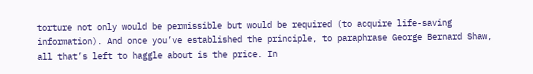torture not only would be permissible but would be required (to acquire life-saving information). And once you’ve established the principle, to paraphrase George Bernard Shaw, all that’s left to haggle about is the price. In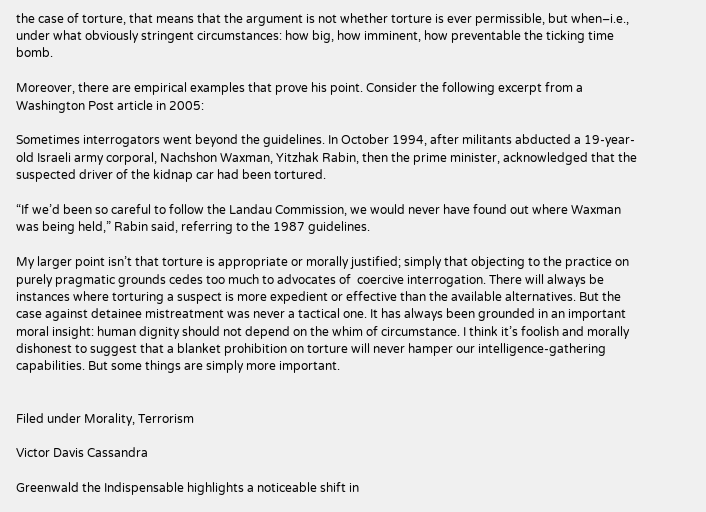the case of torture, that means that the argument is not whether torture is ever permissible, but when–i.e., under what obviously stringent circumstances: how big, how imminent, how preventable the ticking time bomb.

Moreover, there are empirical examples that prove his point. Consider the following excerpt from a Washington Post article in 2005:

Sometimes interrogators went beyond the guidelines. In October 1994, after militants abducted a 19-year-old Israeli army corporal, Nachshon Waxman, Yitzhak Rabin, then the prime minister, acknowledged that the suspected driver of the kidnap car had been tortured.

“If we’d been so careful to follow the Landau Commission, we would never have found out where Waxman was being held,” Rabin said, referring to the 1987 guidelines.

My larger point isn’t that torture is appropriate or morally justified; simply that objecting to the practice on purely pragmatic grounds cedes too much to advocates of  coercive interrogation. There will always be instances where torturing a suspect is more expedient or effective than the available alternatives. But the case against detainee mistreatment was never a tactical one. It has always been grounded in an important moral insight: human dignity should not depend on the whim of circumstance. I think it’s foolish and morally dishonest to suggest that a blanket prohibition on torture will never hamper our intelligence-gathering capabilities. But some things are simply more important.


Filed under Morality, Terrorism

Victor Davis Cassandra

Greenwald the Indispensable highlights a noticeable shift in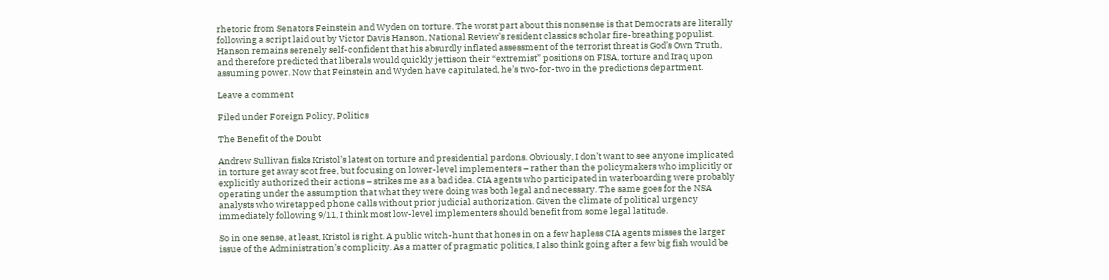rhetoric from Senators Feinstein and Wyden on torture. The worst part about this nonsense is that Democrats are literally following a script laid out by Victor Davis Hanson, National Review’s resident classics scholar fire-breathing populist. Hanson remains serenely self-confident that his absurdly inflated assessment of the terrorist threat is God’s Own Truth, and therefore predicted that liberals would quickly jettison their “extremist” positions on FISA, torture and Iraq upon assuming power. Now that Feinstein and Wyden have capitulated, he’s two-for-two in the predictions department.

Leave a comment

Filed under Foreign Policy, Politics

The Benefit of the Doubt

Andrew Sullivan fisks Kristol’s latest on torture and presidential pardons. Obviously, I don’t want to see anyone implicated in torture get away scot free, but focusing on lower-level implementers – rather than the policymakers who implicitly or explicitly authorized their actions – strikes me as a bad idea. CIA agents who participated in waterboarding were probably operating under the assumption that what they were doing was both legal and necessary. The same goes for the NSA analysts who wiretapped phone calls without prior judicial authorization. Given the climate of political urgency immediately following 9/11, I think most low-level implementers should benefit from some legal latitude.

So in one sense, at least, Kristol is right. A public witch-hunt that hones in on a few hapless CIA agents misses the larger issue of the Administration’s complicity. As a matter of pragmatic politics, I also think going after a few big fish would be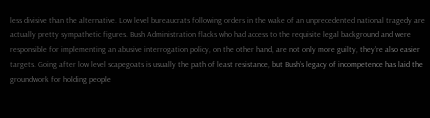less divisive than the alternative. Low level bureaucrats following orders in the wake of an unprecedented national tragedy are actually pretty sympathetic figures. Bush Administration flacks who had access to the requisite legal background and were responsible for implementing an abusive interrogation policy, on the other hand, are not only more guilty, they’re also easier targets. Going after low level scapegoats is usually the path of least resistance, but Bush’s legacy of incompetence has laid the groundwork for holding people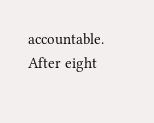accountable. After eight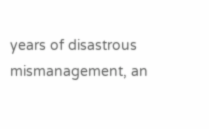years of disastrous mismanagement, an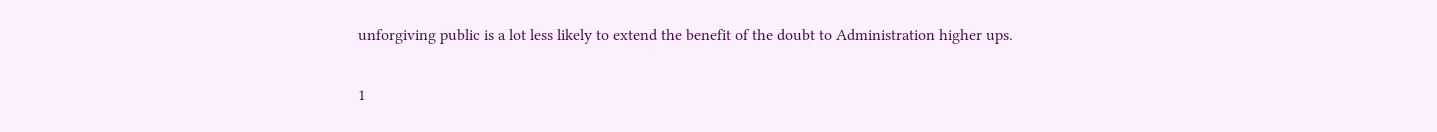unforgiving public is a lot less likely to extend the benefit of the doubt to Administration higher ups.

1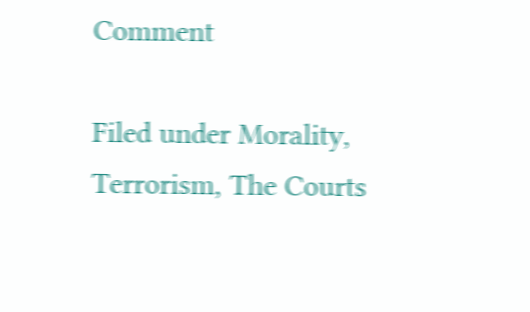Comment

Filed under Morality, Terrorism, The Courts